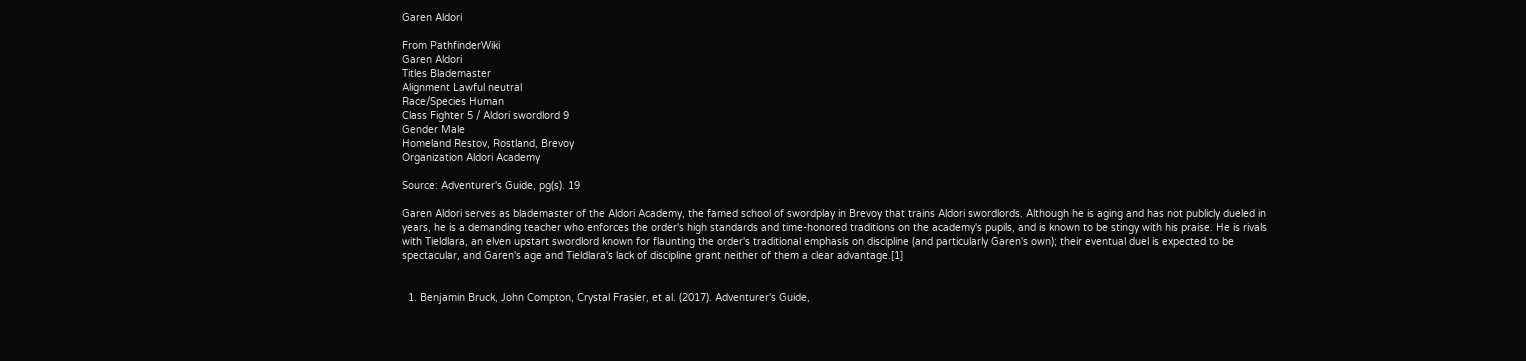Garen Aldori

From PathfinderWiki
Garen Aldori
Titles Blademaster
Alignment Lawful neutral
Race/Species Human
Class Fighter 5 / Aldori swordlord 9
Gender Male
Homeland Restov, Rostland, Brevoy
Organization Aldori Academy

Source: Adventurer's Guide, pg(s). 19

Garen Aldori serves as blademaster of the Aldori Academy, the famed school of swordplay in Brevoy that trains Aldori swordlords. Although he is aging and has not publicly dueled in years, he is a demanding teacher who enforces the order's high standards and time-honored traditions on the academy's pupils, and is known to be stingy with his praise. He is rivals with Tieldlara, an elven upstart swordlord known for flaunting the order's traditional emphasis on discipline (and particularly Garen's own); their eventual duel is expected to be spectacular, and Garen's age and Tieldlara's lack of discipline grant neither of them a clear advantage.[1]


  1. Benjamin Bruck, John Compton, Crystal Frasier, et al. (2017). Adventurer's Guide,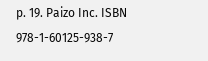p. 19. Paizo Inc. ISBN 978-1-60125-938-7